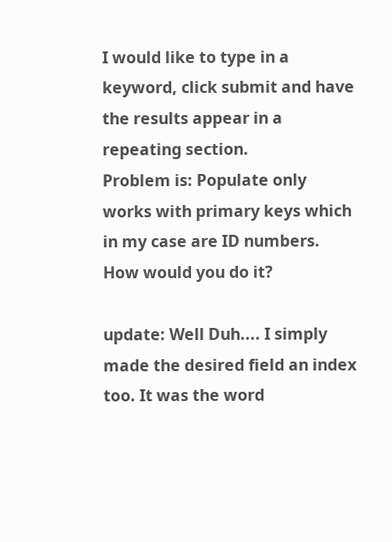I would like to type in a keyword, click submit and have the results appear in a repeating section.
Problem is: Populate only works with primary keys which in my case are ID numbers.
How would you do it?

update: Well Duh.... I simply made the desired field an index too. It was the word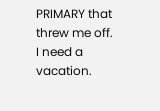PRIMARY that threw me off.
I need a vacation.